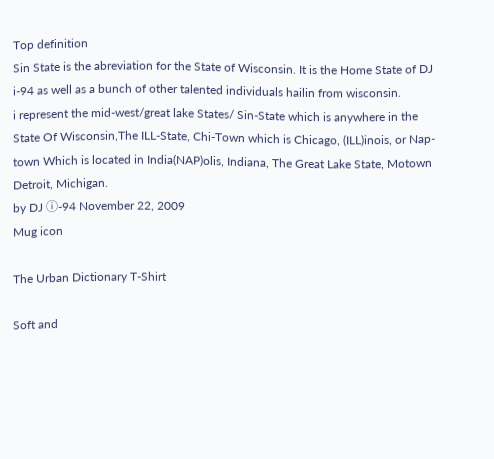Top definition
Sin State is the abreviation for the State of Wisconsin. It is the Home State of DJ i-94 as well as a bunch of other talented individuals hailin from wisconsin.
i represent the mid-west/great lake States/ Sin-State which is anywhere in the State Of Wisconsin,The ILL-State, Chi-Town which is Chicago, (ILL)inois, or Nap-town Which is located in India(NAP)olis, Indiana, The Great Lake State, Motown Detroit, Michigan.
by DJ ⓘ-94 November 22, 2009
Mug icon

The Urban Dictionary T-Shirt

Soft and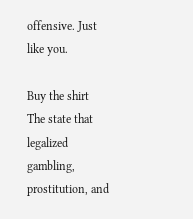offensive. Just like you.

Buy the shirt
The state that legalized gambling, prostitution, and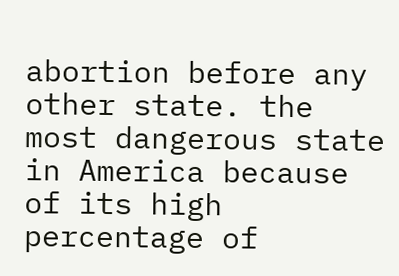abortion before any other state. the most dangerous state in America because of its high percentage of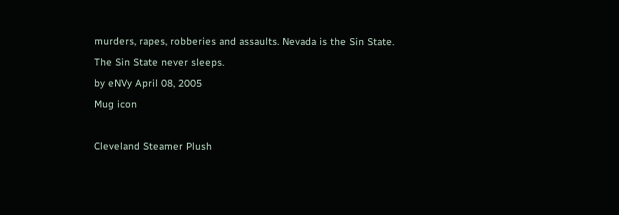murders, rapes, robberies and assaults. Nevada is the Sin State.
The Sin State never sleeps.
by eNVy April 08, 2005
Mug icon

Cleveland Steamer Plush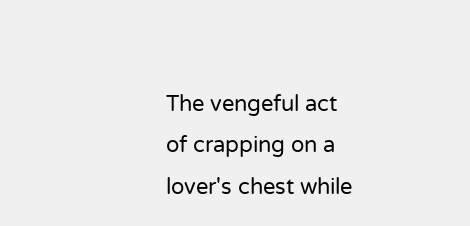The vengeful act of crapping on a lover's chest while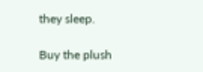they sleep.

Buy the plush